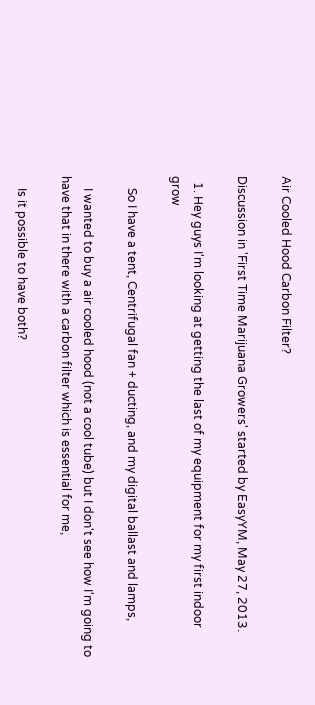Air Cooled Hood Carbon Filter?

Discussion in 'First Time Marijuana Growers' started by EasyYM, May 27, 2013.

  1. Hey guys I'm looking at getting the last of my equipment for my first indoor grow

    So I have a tent, Centrifugal fan + ducting, and my digital ballast and lamps,

    I wanted to buy a air cooled hood (not a cool tube) but I don't see how I'm going to have that in there with a carbon filter which is essential for me,

    Is it possible to have both?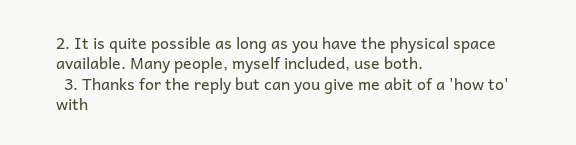2. It is quite possible as long as you have the physical space available. Many people, myself included, use both.
  3. Thanks for the reply but can you give me abit of a 'how to' with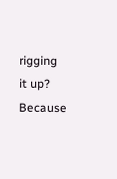rigging it up? Because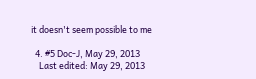it doesn't seem possible to me

  4. #5 Doc-J, May 29, 2013
    Last edited: May 29, 2013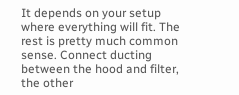It depends on your setup where everything will fit. The rest is pretty much common sense. Connect ducting between the hood and filter, the other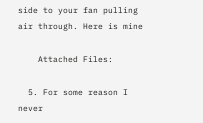side to your fan pulling air through. Here is mine

    Attached Files:

  5. For some reason I never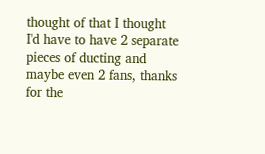thought of that I thought I'd have to have 2 separate pieces of ducting and maybe even 2 fans, thanks for the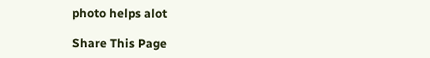photo helps alot

Share This Page